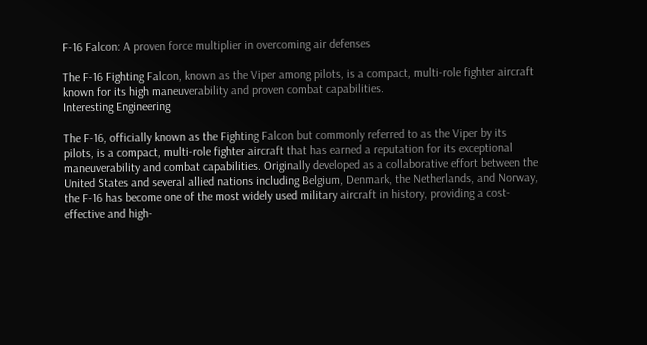F-16 Falcon: A proven force multiplier in overcoming air defenses

The F-16 Fighting Falcon, known as the Viper among pilots, is a compact, multi-role fighter aircraft known for its high maneuverability and proven combat capabilities.
Interesting Engineering

The F-16, officially known as the Fighting Falcon but commonly referred to as the Viper by its pilots, is a compact, multi-role fighter aircraft that has earned a reputation for its exceptional maneuverability and combat capabilities. Originally developed as a collaborative effort between the United States and several allied nations including Belgium, Denmark, the Netherlands, and Norway, the F-16 has become one of the most widely used military aircraft in history, providing a cost-effective and high-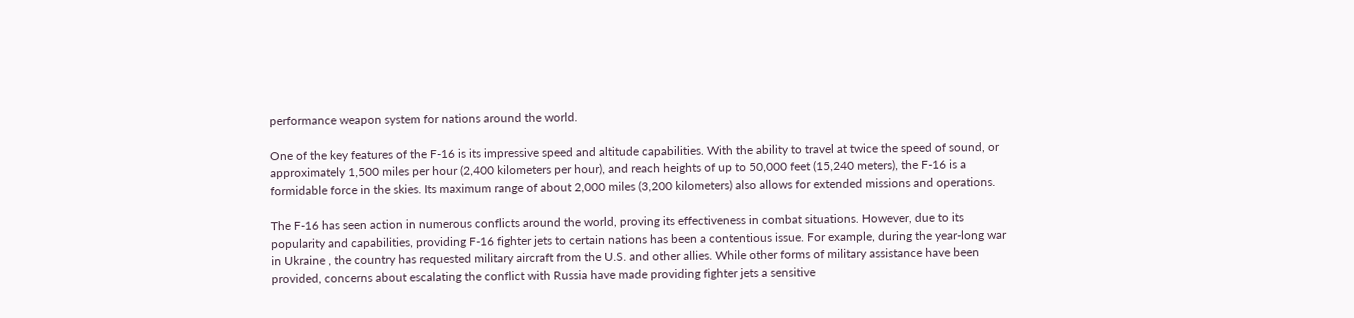performance weapon system for nations around the world.

One of the key features of the F-16 is its impressive speed and altitude capabilities. With the ability to travel at twice the speed of sound, or approximately 1,500 miles per hour (2,400 kilometers per hour), and reach heights of up to 50,000 feet (15,240 meters), the F-16 is a formidable force in the skies. Its maximum range of about 2,000 miles (3,200 kilometers) also allows for extended missions and operations.

The F-16 has seen action in numerous conflicts around the world, proving its effectiveness in combat situations. However, due to its popularity and capabilities, providing F-16 fighter jets to certain nations has been a contentious issue. For example, during the year-long war in Ukraine , the country has requested military aircraft from the U.S. and other allies. While other forms of military assistance have been provided, concerns about escalating the conflict with Russia have made providing fighter jets a sensitive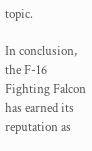topic.

In conclusion, the F-16 Fighting Falcon has earned its reputation as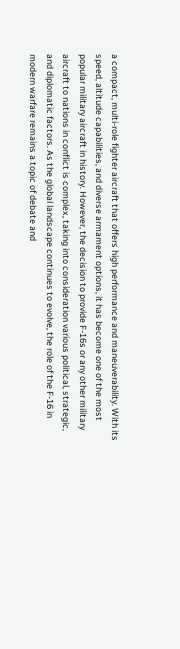a compact, multi-role fighter aircraft that offers high performance and maneuverability. With its speed, altitude capabilities, and diverse armament options, it has become one of the most popular military aircraft in history. However, the decision to provide F-16s or any other military aircraft to nations in conflict is complex, taking into consideration various political, strategic, and diplomatic factors. As the global landscape continues to evolve, the role of the F-16 in modern warfare remains a topic of debate and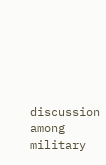discussion among military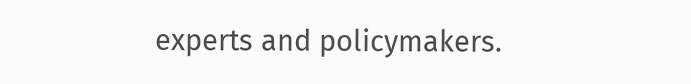experts and policymakers.